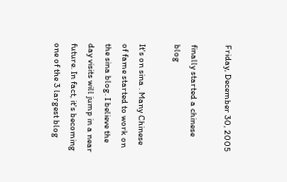Friday, December 30, 2005

finally started a chinese blog

It's on sina . Many Chinese of fame started to work on the sina blog. I believe the day visits will jump in a near future. In fact, it's becoming one of the 3 largest blog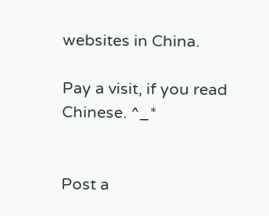websites in China.

Pay a visit, if you read Chinese. ^_*


Post a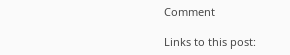Comment

Links to this post: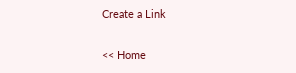Create a Link

<< Home